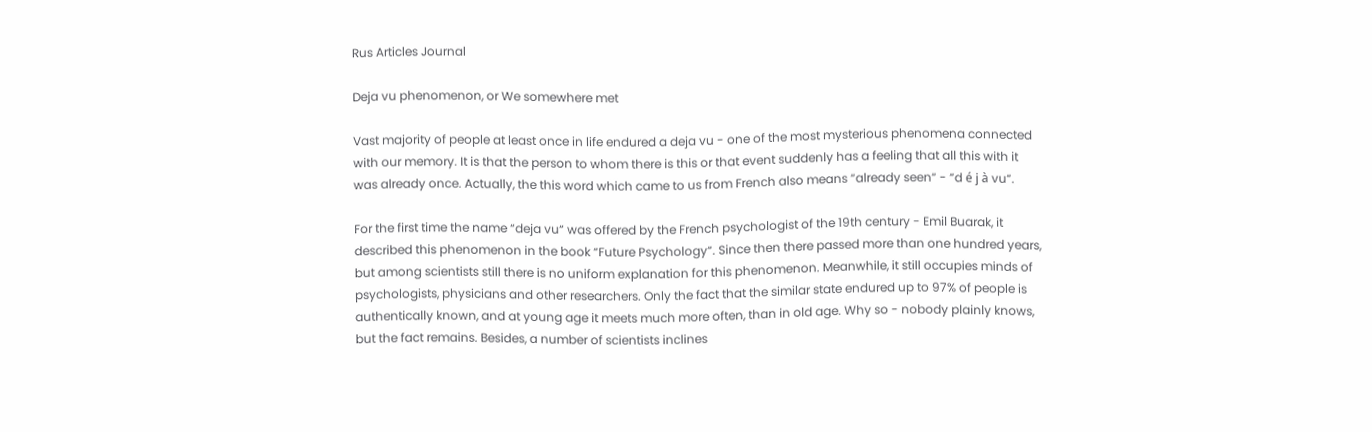Rus Articles Journal

Deja vu phenomenon, or We somewhere met

Vast majority of people at least once in life endured a deja vu - one of the most mysterious phenomena connected with our memory. It is that the person to whom there is this or that event suddenly has a feeling that all this with it was already once. Actually, the this word which came to us from French also means “already seen“ - “d é j à vu“.

For the first time the name “deja vu“ was offered by the French psychologist of the 19th century - Emil Buarak, it described this phenomenon in the book “Future Psychology“. Since then there passed more than one hundred years, but among scientists still there is no uniform explanation for this phenomenon. Meanwhile, it still occupies minds of psychologists, physicians and other researchers. Only the fact that the similar state endured up to 97% of people is authentically known, and at young age it meets much more often, than in old age. Why so - nobody plainly knows, but the fact remains. Besides, a number of scientists inclines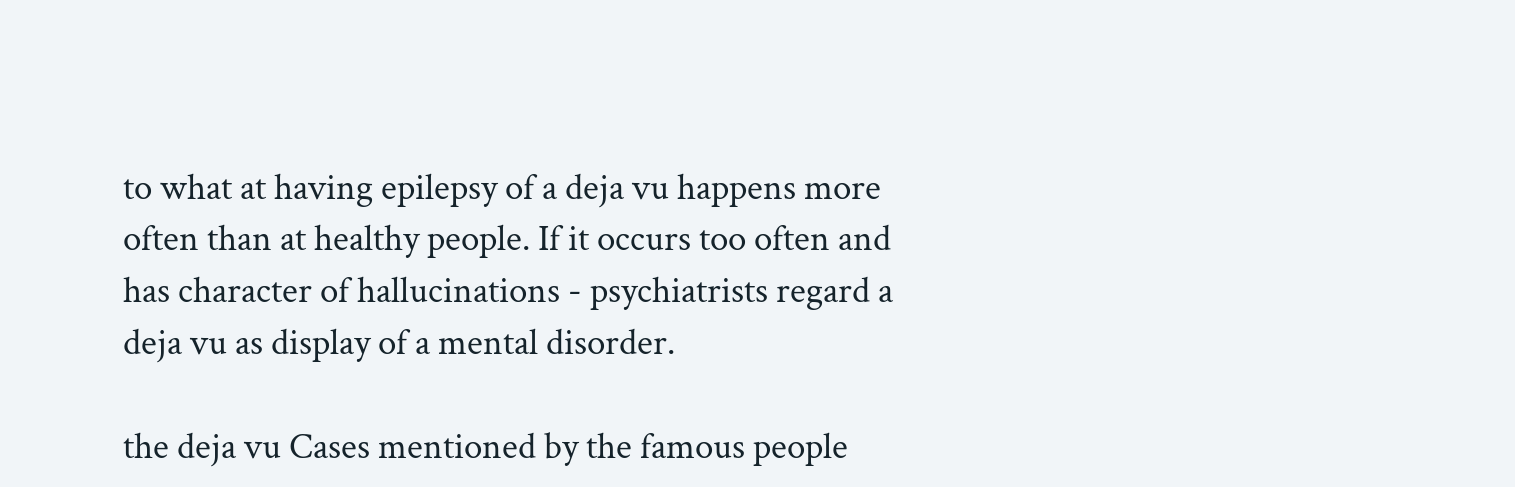to what at having epilepsy of a deja vu happens more often than at healthy people. If it occurs too often and has character of hallucinations - psychiatrists regard a deja vu as display of a mental disorder.

the deja vu Cases mentioned by the famous people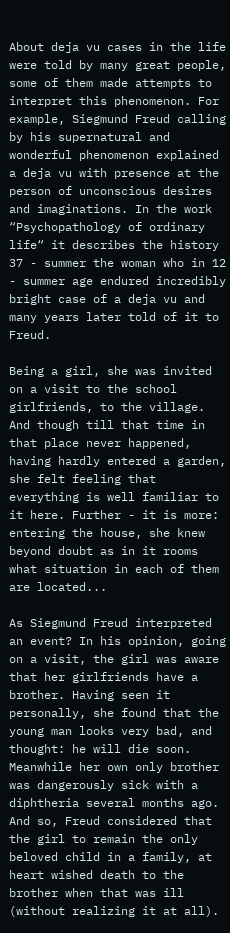About deja vu cases in the life were told by many great people, some of them made attempts to interpret this phenomenon. For example, Siegmund Freud calling by his supernatural and wonderful phenomenon explained a deja vu with presence at the person of unconscious desires and imaginations. In the work “Psychopathology of ordinary life“ it describes the history 37 - summer the woman who in 12 - summer age endured incredibly bright case of a deja vu and many years later told of it to Freud.

Being a girl, she was invited on a visit to the school girlfriends, to the village. And though till that time in that place never happened, having hardly entered a garden, she felt feeling that everything is well familiar to it here. Further - it is more: entering the house, she knew beyond doubt as in it rooms what situation in each of them are located...

As Siegmund Freud interpreted an event? In his opinion, going on a visit, the girl was aware that her girlfriends have a brother. Having seen it personally, she found that the young man looks very bad, and thought: he will die soon. Meanwhile her own only brother was dangerously sick with a diphtheria several months ago. And so, Freud considered that the girl to remain the only beloved child in a family, at heart wished death to the brother when that was ill (without realizing it at all).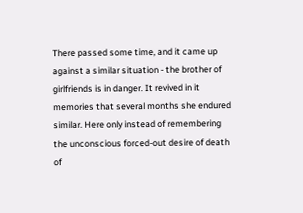There passed some time, and it came up against a similar situation - the brother of girlfriends is in danger. It revived in it memories that several months she endured similar. Here only instead of remembering the unconscious forced-out desire of death of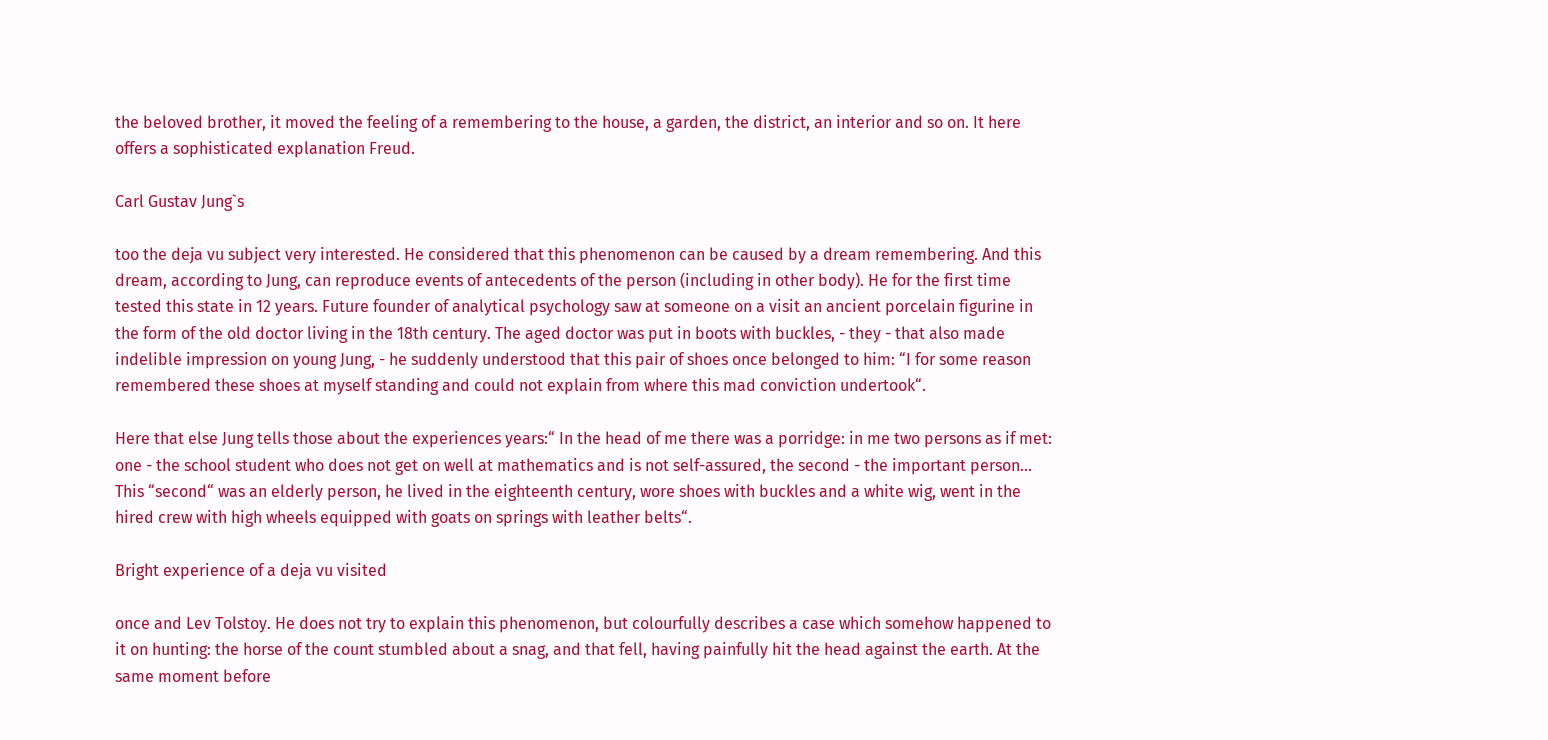the beloved brother, it moved the feeling of a remembering to the house, a garden, the district, an interior and so on. It here offers a sophisticated explanation Freud.

Carl Gustav Jung`s

too the deja vu subject very interested. He considered that this phenomenon can be caused by a dream remembering. And this dream, according to Jung, can reproduce events of antecedents of the person (including in other body). He for the first time tested this state in 12 years. Future founder of analytical psychology saw at someone on a visit an ancient porcelain figurine in the form of the old doctor living in the 18th century. The aged doctor was put in boots with buckles, - they - that also made indelible impression on young Jung, - he suddenly understood that this pair of shoes once belonged to him: “I for some reason remembered these shoes at myself standing and could not explain from where this mad conviction undertook“.

Here that else Jung tells those about the experiences years:“ In the head of me there was a porridge: in me two persons as if met: one - the school student who does not get on well at mathematics and is not self-assured, the second - the important person... This “second“ was an elderly person, he lived in the eighteenth century, wore shoes with buckles and a white wig, went in the hired crew with high wheels equipped with goats on springs with leather belts“.

Bright experience of a deja vu visited

once and Lev Tolstoy. He does not try to explain this phenomenon, but colourfully describes a case which somehow happened to it on hunting: the horse of the count stumbled about a snag, and that fell, having painfully hit the head against the earth. At the same moment before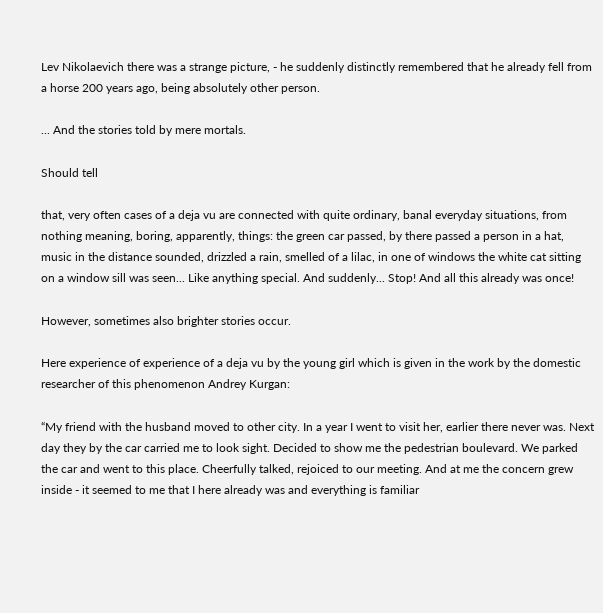Lev Nikolaevich there was a strange picture, - he suddenly distinctly remembered that he already fell from a horse 200 years ago, being absolutely other person.

... And the stories told by mere mortals.

Should tell

that, very often cases of a deja vu are connected with quite ordinary, banal everyday situations, from nothing meaning, boring, apparently, things: the green car passed, by there passed a person in a hat, music in the distance sounded, drizzled a rain, smelled of a lilac, in one of windows the white cat sitting on a window sill was seen... Like anything special. And suddenly... Stop! And all this already was once!

However, sometimes also brighter stories occur.

Here experience of experience of a deja vu by the young girl which is given in the work by the domestic researcher of this phenomenon Andrey Kurgan:

“My friend with the husband moved to other city. In a year I went to visit her, earlier there never was. Next day they by the car carried me to look sight. Decided to show me the pedestrian boulevard. We parked the car and went to this place. Cheerfully talked, rejoiced to our meeting. And at me the concern grew inside - it seemed to me that I here already was and everything is familiar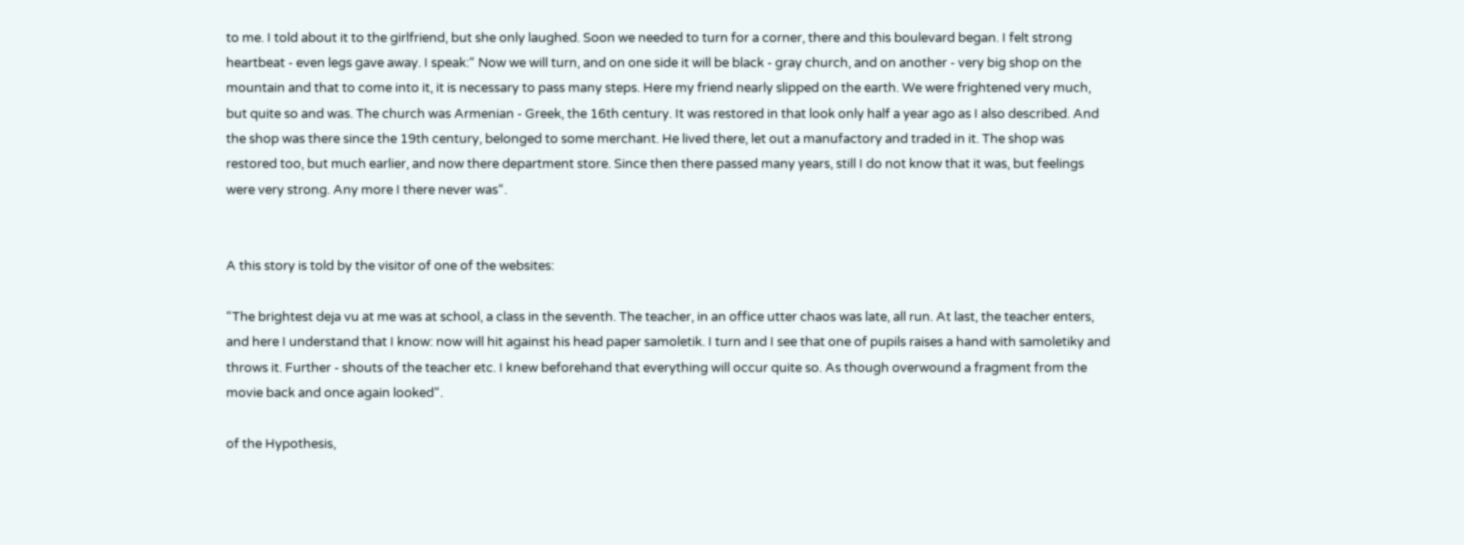to me. I told about it to the girlfriend, but she only laughed. Soon we needed to turn for a corner, there and this boulevard began. I felt strong heartbeat - even legs gave away. I speak:“ Now we will turn, and on one side it will be black - gray church, and on another - very big shop on the mountain and that to come into it, it is necessary to pass many steps. Here my friend nearly slipped on the earth. We were frightened very much, but quite so and was. The church was Armenian - Greek, the 16th century. It was restored in that look only half a year ago as I also described. And the shop was there since the 19th century, belonged to some merchant. He lived there, let out a manufactory and traded in it. The shop was restored too, but much earlier, and now there department store. Since then there passed many years, still I do not know that it was, but feelings were very strong. Any more I there never was“.


A this story is told by the visitor of one of the websites:

“The brightest deja vu at me was at school, a class in the seventh. The teacher, in an office utter chaos was late, all run. At last, the teacher enters, and here I understand that I know: now will hit against his head paper samoletik. I turn and I see that one of pupils raises a hand with samoletiky and throws it. Further - shouts of the teacher etc. I knew beforehand that everything will occur quite so. As though overwound a fragment from the movie back and once again looked“.

of the Hypothesis,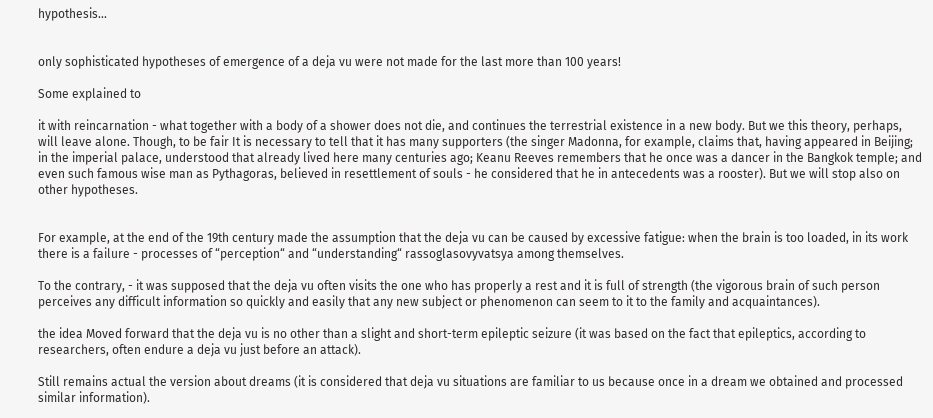hypothesis...


only sophisticated hypotheses of emergence of a deja vu were not made for the last more than 100 years!

Some explained to

it with reincarnation - what together with a body of a shower does not die, and continues the terrestrial existence in a new body. But we this theory, perhaps, will leave alone. Though, to be fair It is necessary to tell that it has many supporters (the singer Madonna, for example, claims that, having appeared in Beijing; in the imperial palace, understood that already lived here many centuries ago; Keanu Reeves remembers that he once was a dancer in the Bangkok temple; and even such famous wise man as Pythagoras, believed in resettlement of souls - he considered that he in antecedents was a rooster). But we will stop also on other hypotheses.


For example, at the end of the 19th century made the assumption that the deja vu can be caused by excessive fatigue: when the brain is too loaded, in its work there is a failure - processes of “perception“ and “understanding“ rassoglasovyvatsya among themselves.

To the contrary, - it was supposed that the deja vu often visits the one who has properly a rest and it is full of strength (the vigorous brain of such person perceives any difficult information so quickly and easily that any new subject or phenomenon can seem to it to the family and acquaintances).

the idea Moved forward that the deja vu is no other than a slight and short-term epileptic seizure (it was based on the fact that epileptics, according to researchers, often endure a deja vu just before an attack).

Still remains actual the version about dreams (it is considered that deja vu situations are familiar to us because once in a dream we obtained and processed similar information).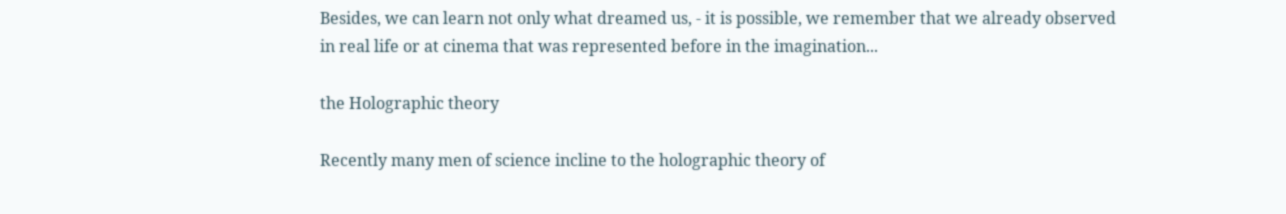Besides, we can learn not only what dreamed us, - it is possible, we remember that we already observed in real life or at cinema that was represented before in the imagination...

the Holographic theory

Recently many men of science incline to the holographic theory of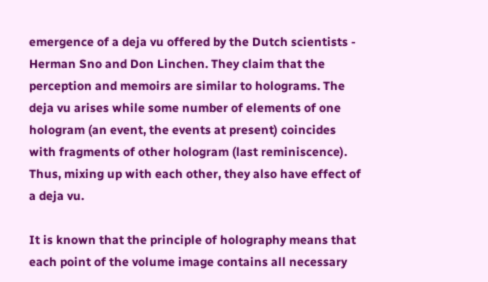emergence of a deja vu offered by the Dutch scientists - Herman Sno and Don Linchen. They claim that the perception and memoirs are similar to holograms. The deja vu arises while some number of elements of one hologram (an event, the events at present) coincides with fragments of other hologram (last reminiscence). Thus, mixing up with each other, they also have effect of a deja vu.

It is known that the principle of holography means that each point of the volume image contains all necessary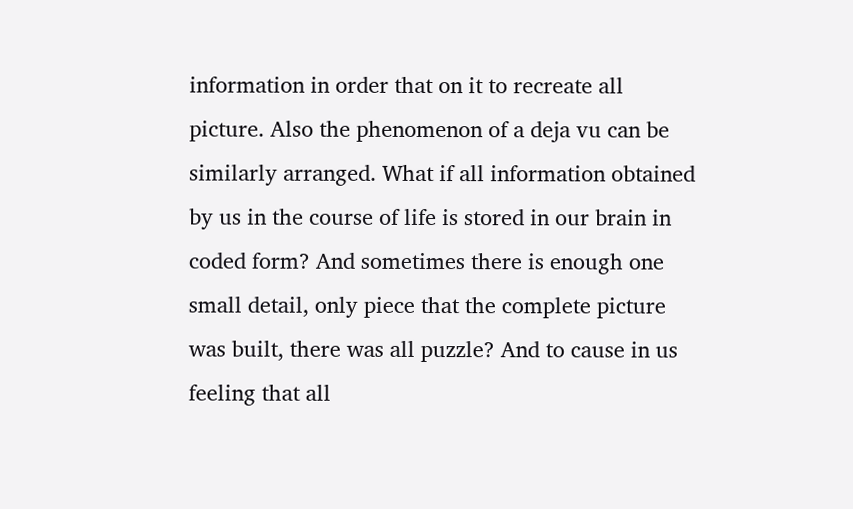information in order that on it to recreate all picture. Also the phenomenon of a deja vu can be similarly arranged. What if all information obtained by us in the course of life is stored in our brain in coded form? And sometimes there is enough one small detail, only piece that the complete picture was built, there was all puzzle? And to cause in us feeling that all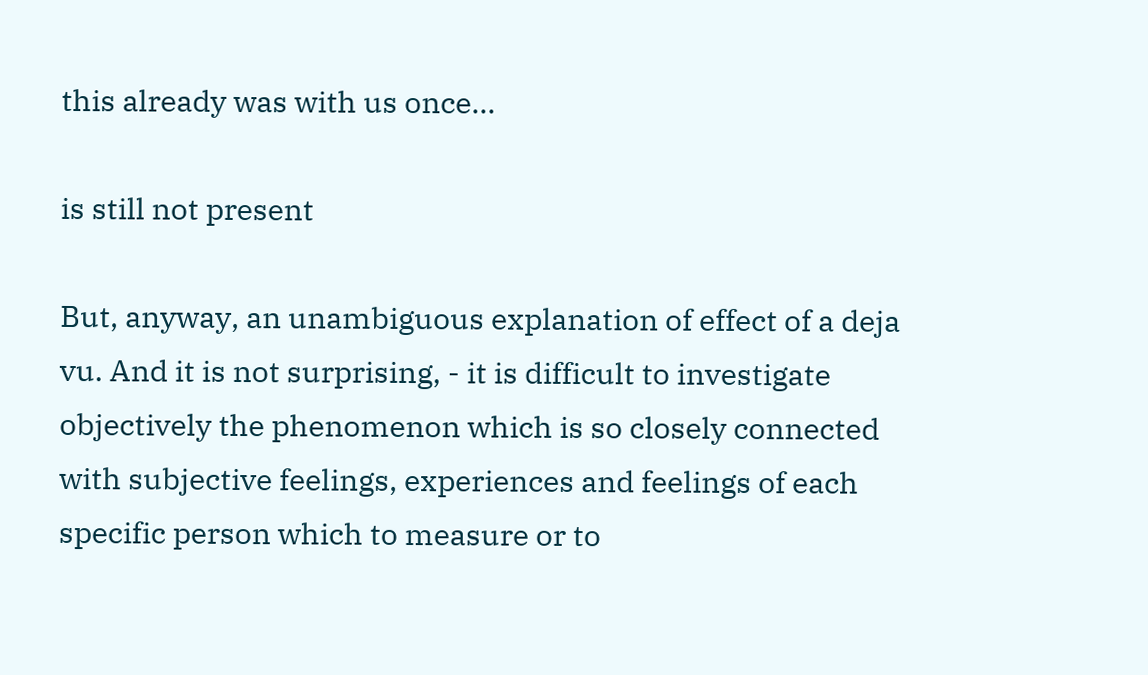this already was with us once...

is still not present

But, anyway, an unambiguous explanation of effect of a deja vu. And it is not surprising, - it is difficult to investigate objectively the phenomenon which is so closely connected with subjective feelings, experiences and feelings of each specific person which to measure or to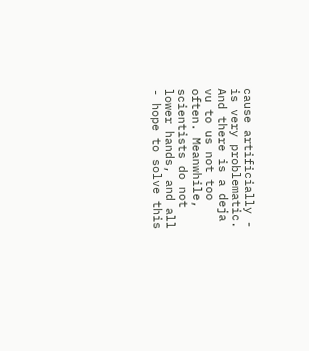cause artificially - is very problematic. And there is a deja vu to us not too often. Meanwhile, scientists do not lower hands, and all - hope to solve this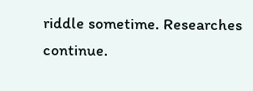riddle sometime. Researches continue.